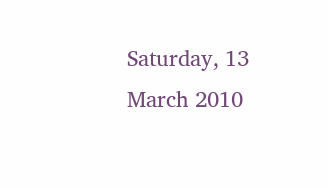Saturday, 13 March 2010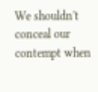We shouldn't conceal our contempt when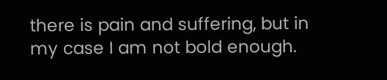there is pain and suffering, but in my case I am not bold enough.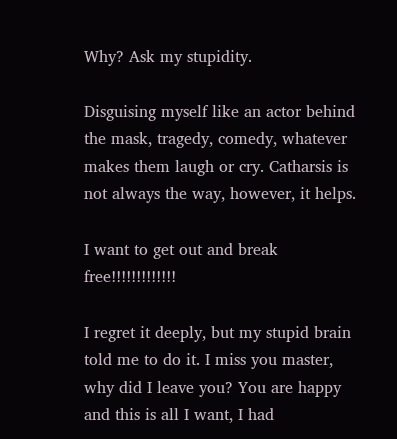Why? Ask my stupidity.

Disguising myself like an actor behind the mask, tragedy, comedy, whatever makes them laugh or cry. Catharsis is not always the way, however, it helps.

I want to get out and break free!!!!!!!!!!!!!

I regret it deeply, but my stupid brain told me to do it. I miss you master, why did I leave you? You are happy and this is all I want, I had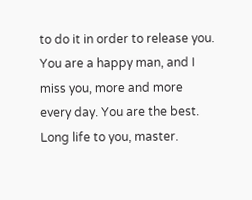to do it in order to release you. You are a happy man, and I miss you, more and more every day. You are the best. Long life to you, master.